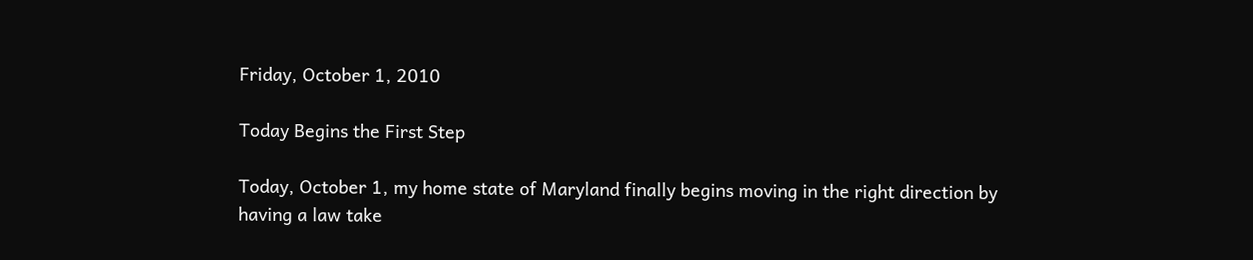Friday, October 1, 2010

Today Begins the First Step

Today, October 1, my home state of Maryland finally begins moving in the right direction by having a law take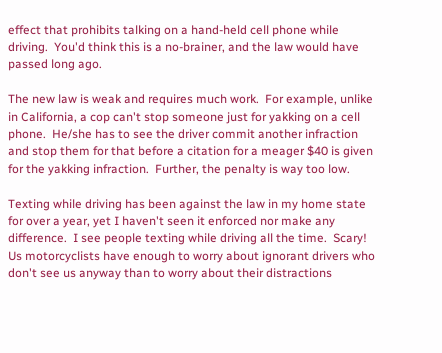effect that prohibits talking on a hand-held cell phone while driving.  You'd think this is a no-brainer, and the law would have passed long ago.

The new law is weak and requires much work.  For example, unlike in California, a cop can't stop someone just for yakking on a cell phone.  He/she has to see the driver commit another infraction and stop them for that before a citation for a meager $40 is given for the yakking infraction.  Further, the penalty is way too low.

Texting while driving has been against the law in my home state for over a year, yet I haven't seen it enforced nor make any difference.  I see people texting while driving all the time.  Scary!  Us motorcyclists have enough to worry about ignorant drivers who don't see us anyway than to worry about their distractions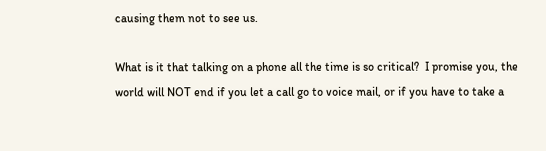causing them not to see us.

What is it that talking on a phone all the time is so critical?  I promise you, the world will NOT end if you let a call go to voice mail, or if you have to take a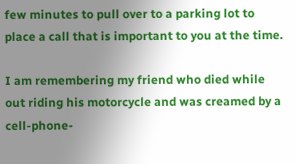few minutes to pull over to a parking lot to place a call that is important to you at the time.

I am remembering my friend who died while out riding his motorcycle and was creamed by a cell-phone-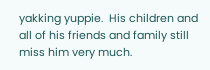yakking yuppie.  His children and all of his friends and family still miss him very much.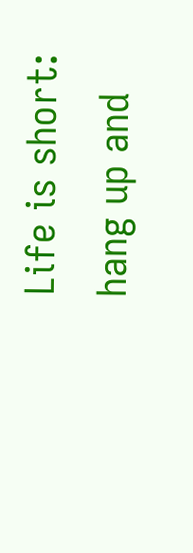Life is short:  hang up and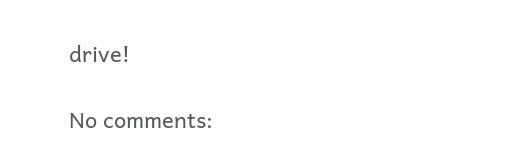drive!

No comments: